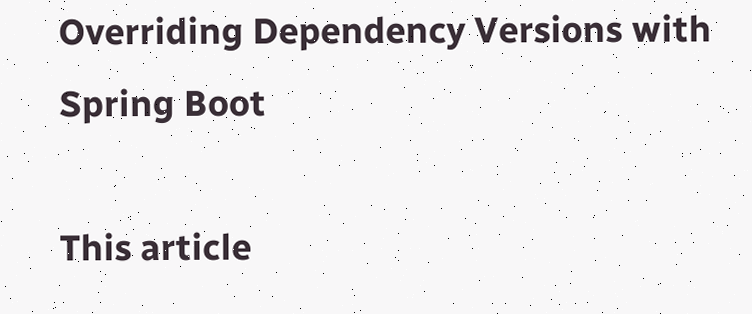Overriding Dependency Versions with Spring Boot

This article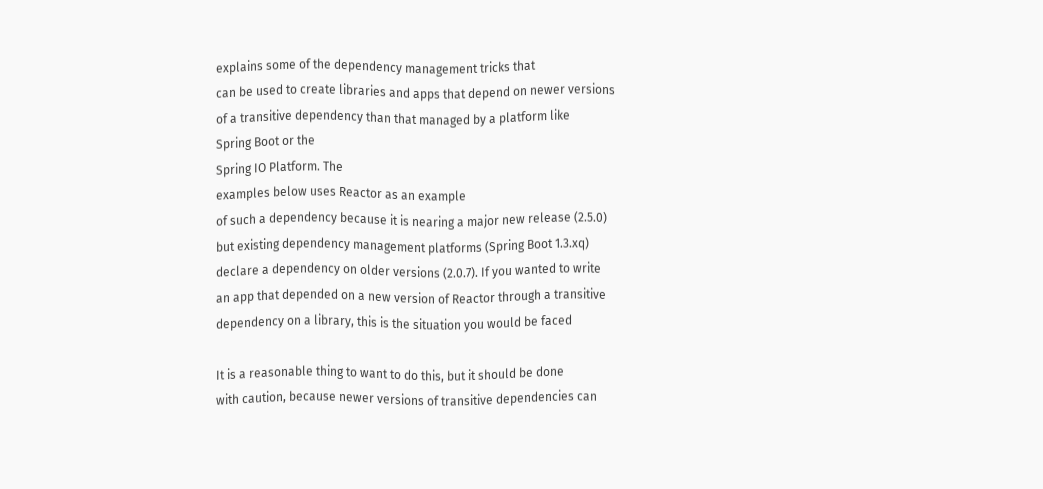explains some of the dependency management tricks that
can be used to create libraries and apps that depend on newer versions
of a transitive dependency than that managed by a platform like
Spring Boot or the
Spring IO Platform. The
examples below uses Reactor as an example
of such a dependency because it is nearing a major new release (2.5.0)
but existing dependency management platforms (Spring Boot 1.3.xq)
declare a dependency on older versions (2.0.7). If you wanted to write
an app that depended on a new version of Reactor through a transitive
dependency on a library, this is the situation you would be faced

It is a reasonable thing to want to do this, but it should be done
with caution, because newer versions of transitive dependencies can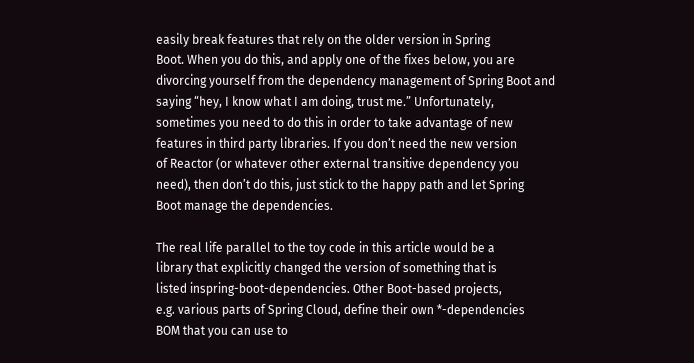easily break features that rely on the older version in Spring
Boot. When you do this, and apply one of the fixes below, you are
divorcing yourself from the dependency management of Spring Boot and
saying “hey, I know what I am doing, trust me.” Unfortunately,
sometimes you need to do this in order to take advantage of new
features in third party libraries. If you don’t need the new version
of Reactor (or whatever other external transitive dependency you
need), then don’t do this, just stick to the happy path and let Spring
Boot manage the dependencies.

The real life parallel to the toy code in this article would be a
library that explicitly changed the version of something that is
listed inspring-boot-dependencies. Other Boot-based projects,
e.g. various parts of Spring Cloud, define their own *-dependencies
BOM that you can use to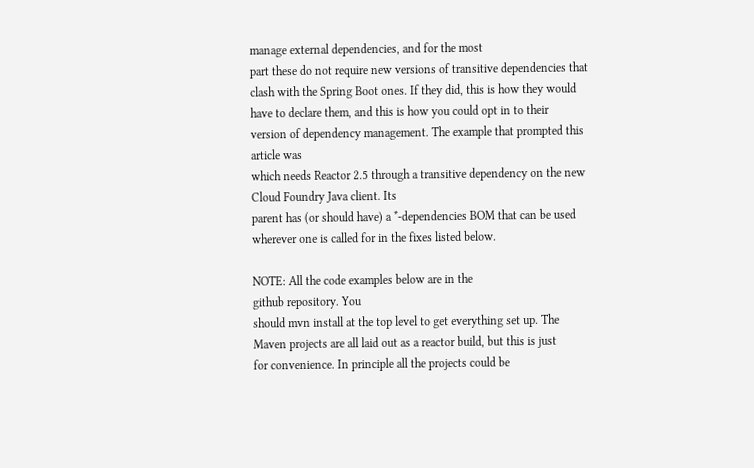manage external dependencies, and for the most
part these do not require new versions of transitive dependencies that
clash with the Spring Boot ones. If they did, this is how they would
have to declare them, and this is how you could opt in to their
version of dependency management. The example that prompted this
article was
which needs Reactor 2.5 through a transitive dependency on the new
Cloud Foundry Java client. Its
parent has (or should have) a *-dependencies BOM that can be used
wherever one is called for in the fixes listed below.

NOTE: All the code examples below are in the
github repository. You
should mvn install at the top level to get everything set up. The
Maven projects are all laid out as a reactor build, but this is just
for convenience. In principle all the projects could be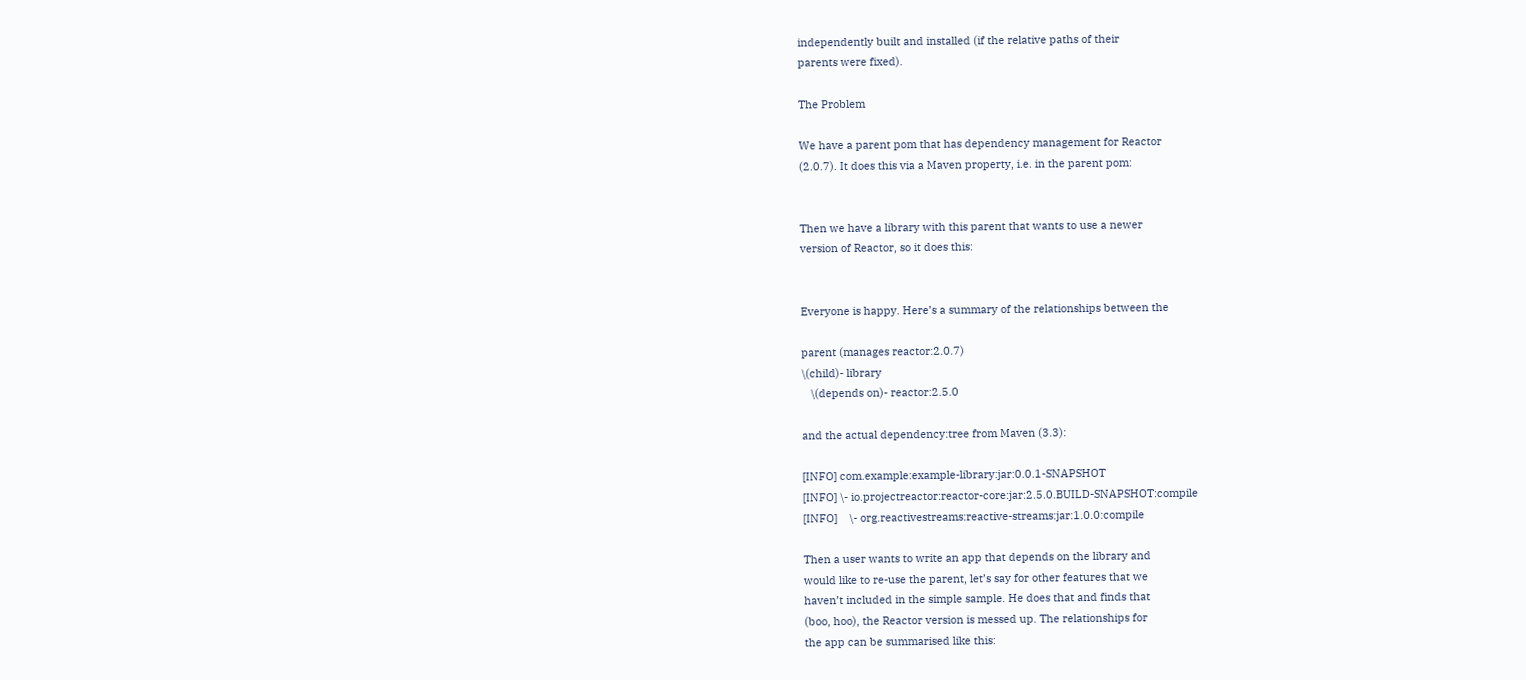independently built and installed (if the relative paths of their
parents were fixed).

The Problem

We have a parent pom that has dependency management for Reactor
(2.0.7). It does this via a Maven property, i.e. in the parent pom:


Then we have a library with this parent that wants to use a newer
version of Reactor, so it does this:


Everyone is happy. Here’s a summary of the relationships between the

parent (manages reactor:2.0.7)
\(child)- library
   \(depends on)- reactor:2.5.0

and the actual dependency:tree from Maven (3.3):

[INFO] com.example:example-library:jar:0.0.1-SNAPSHOT
[INFO] \- io.projectreactor:reactor-core:jar:2.5.0.BUILD-SNAPSHOT:compile
[INFO]    \- org.reactivestreams:reactive-streams:jar:1.0.0:compile

Then a user wants to write an app that depends on the library and
would like to re-use the parent, let’s say for other features that we
haven’t included in the simple sample. He does that and finds that
(boo, hoo), the Reactor version is messed up. The relationships for
the app can be summarised like this: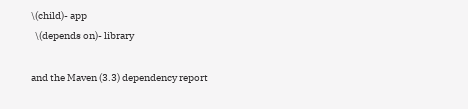\(child)- app
  \(depends on)- library

and the Maven (3.3) dependency report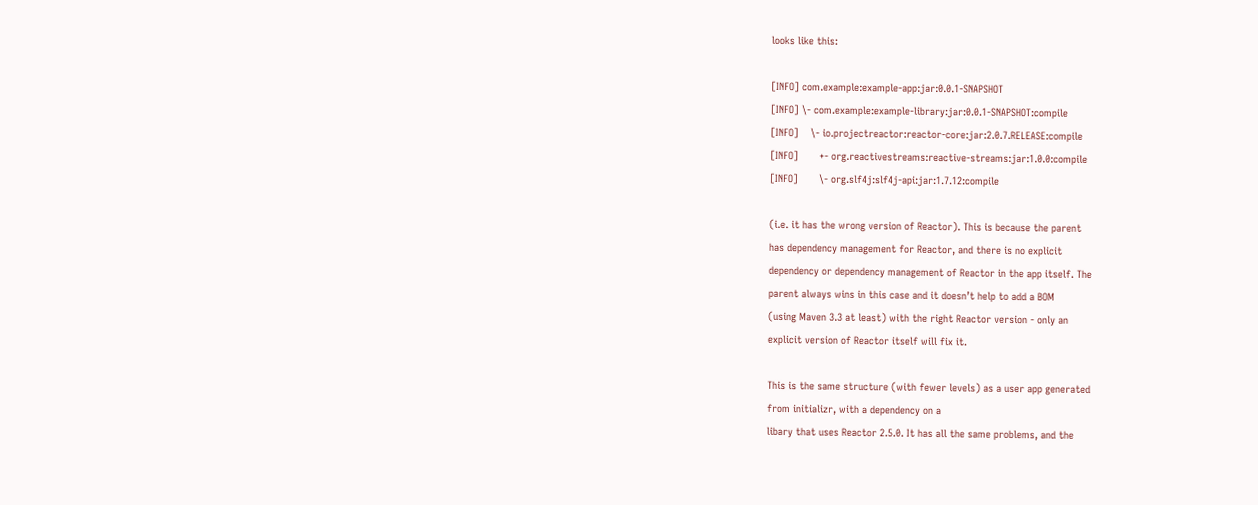looks like this:

[INFO] com.example:example-app:jar:0.0.1-SNAPSHOT
[INFO] \- com.example:example-library:jar:0.0.1-SNAPSHOT:compile
[INFO]    \- io.projectreactor:reactor-core:jar:2.0.7.RELEASE:compile
[INFO]       +- org.reactivestreams:reactive-streams:jar:1.0.0:compile
[INFO]       \- org.slf4j:slf4j-api:jar:1.7.12:compile

(i.e. it has the wrong version of Reactor). This is because the parent
has dependency management for Reactor, and there is no explicit
dependency or dependency management of Reactor in the app itself. The
parent always wins in this case and it doesn’t help to add a BOM
(using Maven 3.3 at least) with the right Reactor version - only an
explicit version of Reactor itself will fix it.

This is the same structure (with fewer levels) as a user app generated
from initializr, with a dependency on a
libary that uses Reactor 2.5.0. It has all the same problems, and the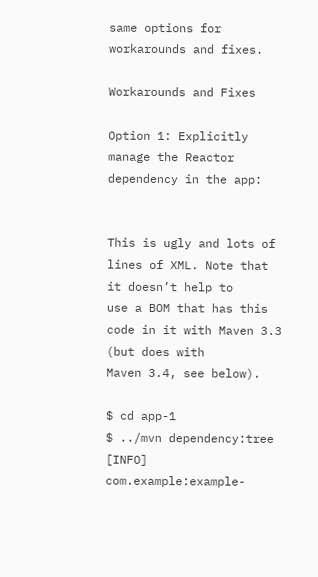same options for workarounds and fixes.

Workarounds and Fixes

Option 1: Explicitly manage the Reactor dependency in the app:


This is ugly and lots of lines of XML. Note that it doesn’t help to
use a BOM that has this code in it with Maven 3.3 (but does with
Maven 3.4, see below).

$ cd app-1
$ ../mvn dependency:tree
[INFO] com.example:example-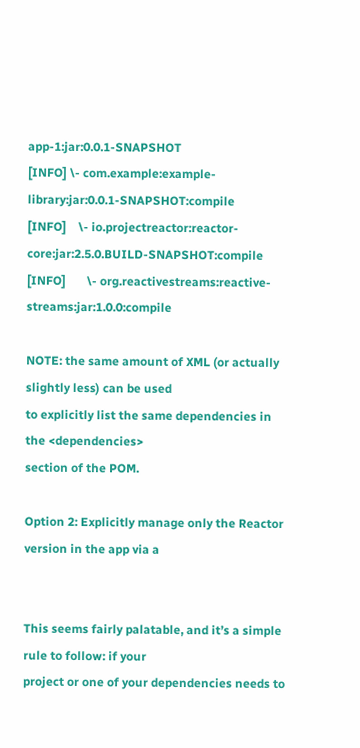app-1:jar:0.0.1-SNAPSHOT
[INFO] \- com.example:example-library:jar:0.0.1-SNAPSHOT:compile
[INFO]    \- io.projectreactor:reactor-core:jar:2.5.0.BUILD-SNAPSHOT:compile
[INFO]       \- org.reactivestreams:reactive-streams:jar:1.0.0:compile

NOTE: the same amount of XML (or actually slightly less) can be used
to explicitly list the same dependencies in the <dependencies>
section of the POM.

Option 2: Explicitly manage only the Reactor version in the app via a


This seems fairly palatable, and it’s a simple rule to follow: if your
project or one of your dependencies needs to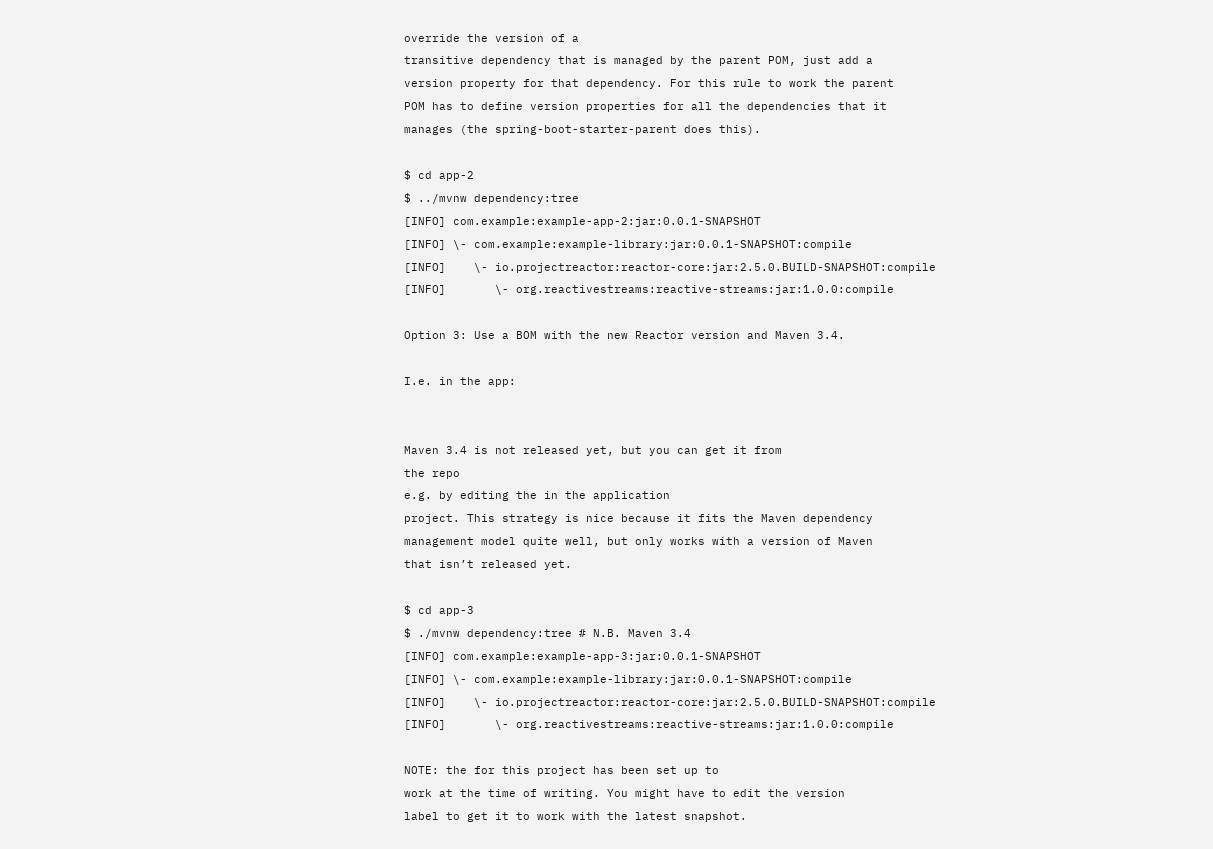override the version of a
transitive dependency that is managed by the parent POM, just add a
version property for that dependency. For this rule to work the parent
POM has to define version properties for all the dependencies that it
manages (the spring-boot-starter-parent does this).

$ cd app-2
$ ../mvnw dependency:tree
[INFO] com.example:example-app-2:jar:0.0.1-SNAPSHOT
[INFO] \- com.example:example-library:jar:0.0.1-SNAPSHOT:compile
[INFO]    \- io.projectreactor:reactor-core:jar:2.5.0.BUILD-SNAPSHOT:compile
[INFO]       \- org.reactivestreams:reactive-streams:jar:1.0.0:compile

Option 3: Use a BOM with the new Reactor version and Maven 3.4.

I.e. in the app:


Maven 3.4 is not released yet, but you can get it from
the repo
e.g. by editing the in the application
project. This strategy is nice because it fits the Maven dependency
management model quite well, but only works with a version of Maven
that isn’t released yet.

$ cd app-3
$ ./mvnw dependency:tree # N.B. Maven 3.4
[INFO] com.example:example-app-3:jar:0.0.1-SNAPSHOT
[INFO] \- com.example:example-library:jar:0.0.1-SNAPSHOT:compile
[INFO]    \- io.projectreactor:reactor-core:jar:2.5.0.BUILD-SNAPSHOT:compile
[INFO]       \- org.reactivestreams:reactive-streams:jar:1.0.0:compile

NOTE: the for this project has been set up to
work at the time of writing. You might have to edit the version
label to get it to work with the latest snapshot.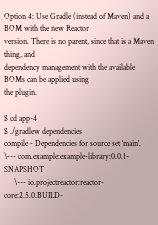Option 4: Use Gradle (instead of Maven) and a BOM with the new Reactor
version. There is no parent, since that is a Maven thing, and
dependency management with the available BOMs can be applied using
the plugin.

$ cd app-4
$ ./gradlew dependencies
compile - Dependencies for source set 'main'.
\--- com.example:example-library:0.0.1-SNAPSHOT
     \--- io.projectreactor:reactor-core:2.5.0.BUILD-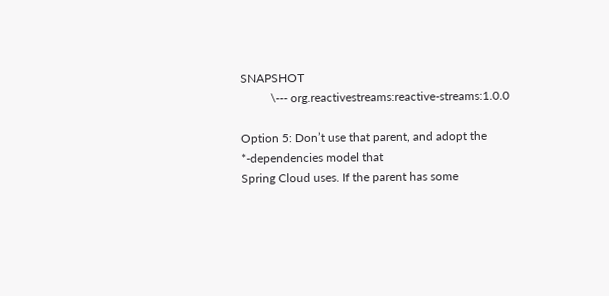SNAPSHOT
          \--- org.reactivestreams:reactive-streams:1.0.0

Option 5: Don’t use that parent, and adopt the *-dependencies model that
Spring Cloud uses. If the parent has some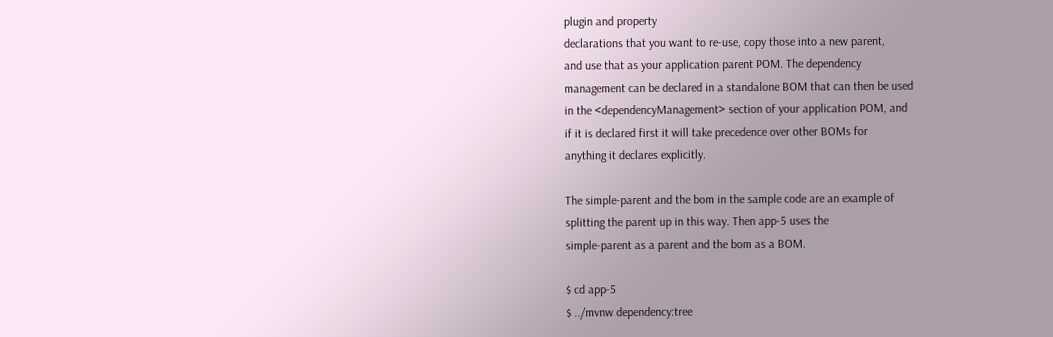plugin and property
declarations that you want to re-use, copy those into a new parent,
and use that as your application parent POM. The dependency
management can be declared in a standalone BOM that can then be used
in the <dependencyManagement> section of your application POM, and
if it is declared first it will take precedence over other BOMs for
anything it declares explicitly.

The simple-parent and the bom in the sample code are an example of
splitting the parent up in this way. Then app-5 uses the
simple-parent as a parent and the bom as a BOM.

$ cd app-5
$ ../mvnw dependency:tree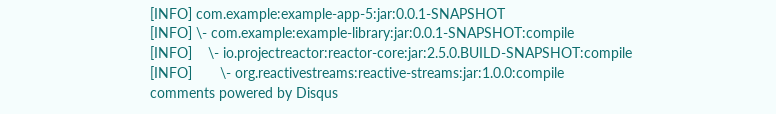[INFO] com.example:example-app-5:jar:0.0.1-SNAPSHOT
[INFO] \- com.example:example-library:jar:0.0.1-SNAPSHOT:compile
[INFO]    \- io.projectreactor:reactor-core:jar:2.5.0.BUILD-SNAPSHOT:compile
[INFO]       \- org.reactivestreams:reactive-streams:jar:1.0.0:compile
comments powered by Disqus